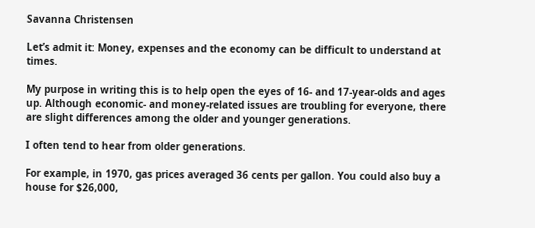Savanna Christensen

Let’s admit it: Money, expenses and the economy can be difficult to understand at times.

My purpose in writing this is to help open the eyes of 16- and 17-year-olds and ages up. Although economic- and money-related issues are troubling for everyone, there are slight differences among the older and younger generations.

I often tend to hear from older generations.

For example, in 1970, gas prices averaged 36 cents per gallon. You could also buy a house for $26,000,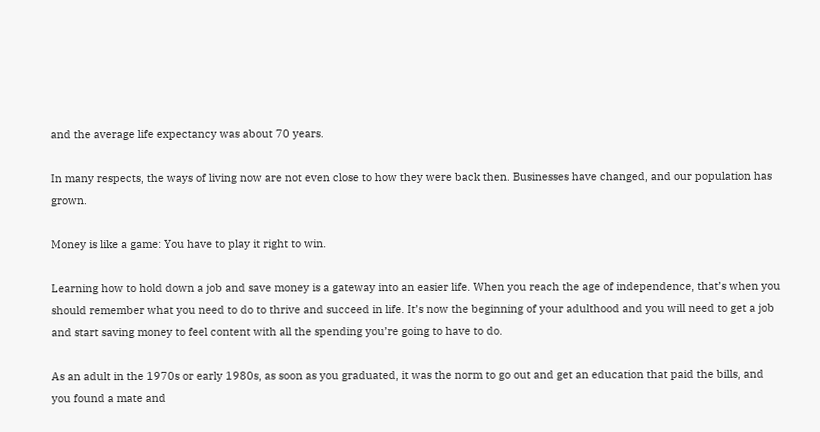and the average life expectancy was about 70 years.

In many respects, the ways of living now are not even close to how they were back then. Businesses have changed, and our population has grown.

Money is like a game: You have to play it right to win.

Learning how to hold down a job and save money is a gateway into an easier life. When you reach the age of independence, that’s when you should remember what you need to do to thrive and succeed in life. It’s now the beginning of your adulthood and you will need to get a job and start saving money to feel content with all the spending you’re going to have to do.

As an adult in the 1970s or early 1980s, as soon as you graduated, it was the norm to go out and get an education that paid the bills, and you found a mate and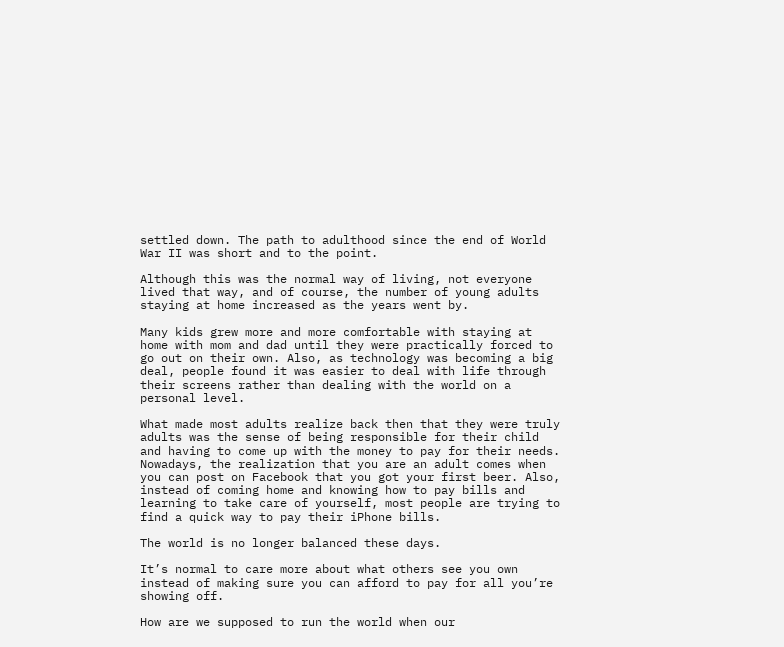settled down. The path to adulthood since the end of World War II was short and to the point.

Although this was the normal way of living, not everyone lived that way, and of course, the number of young adults staying at home increased as the years went by.

Many kids grew more and more comfortable with staying at home with mom and dad until they were practically forced to go out on their own. Also, as technology was becoming a big deal, people found it was easier to deal with life through their screens rather than dealing with the world on a personal level.

What made most adults realize back then that they were truly adults was the sense of being responsible for their child and having to come up with the money to pay for their needs. Nowadays, the realization that you are an adult comes when you can post on Facebook that you got your first beer. Also, instead of coming home and knowing how to pay bills and learning to take care of yourself, most people are trying to find a quick way to pay their iPhone bills.

The world is no longer balanced these days.

It’s normal to care more about what others see you own instead of making sure you can afford to pay for all you’re showing off.

How are we supposed to run the world when our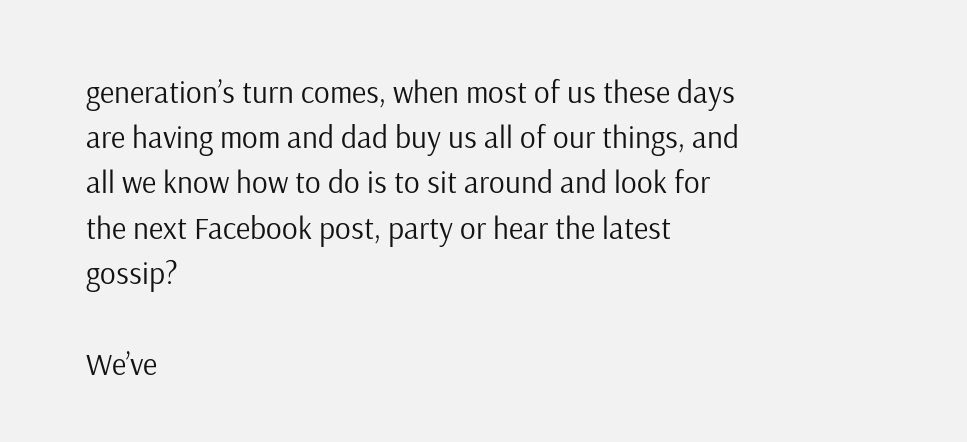generation’s turn comes, when most of us these days are having mom and dad buy us all of our things, and all we know how to do is to sit around and look for the next Facebook post, party or hear the latest gossip?

We’ve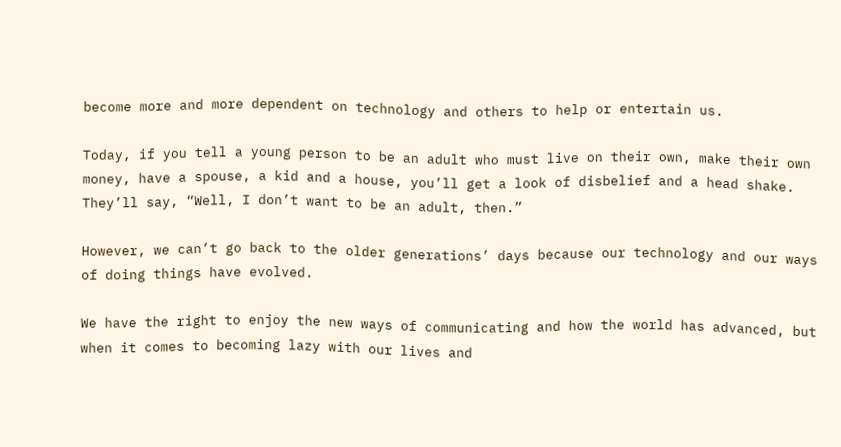become more and more dependent on technology and others to help or entertain us.

Today, if you tell a young person to be an adult who must live on their own, make their own money, have a spouse, a kid and a house, you’ll get a look of disbelief and a head shake. They’ll say, “Well, I don’t want to be an adult, then.”

However, we can’t go back to the older generations’ days because our technology and our ways of doing things have evolved.

We have the right to enjoy the new ways of communicating and how the world has advanced, but when it comes to becoming lazy with our lives and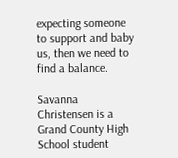expecting someone to support and baby us, then we need to find a balance.

Savanna Christensen is a Grand County High School student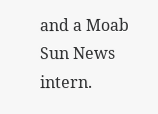and a Moab Sun News intern.